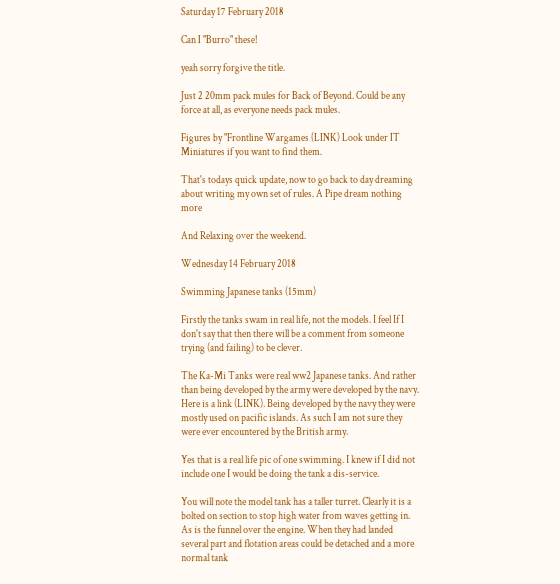Saturday 17 February 2018

Can I "Burro" these!

yeah sorry forgive the title.

Just 2 20mm pack mules for Back of Beyond. Could be any force at all, as everyone needs pack mules.

Figures by "Frontline Wargames (LINK) Look under IT Miniatures if you want to find them.

That's todays quick update, now to go back to day dreaming about writing my own set of rules. A Pipe dream nothing more

And Relaxing over the weekend.

Wednesday 14 February 2018

Swimming Japanese tanks (15mm)

Firstly the tanks swam in real life, not the models. I feel If I don't say that then there will be a comment from someone trying (and failing) to be clever.

The Ka-Mi Tanks were real ww2 Japanese tanks. And rather than being developed by the army were developed by the navy. Here is a link (LINK). Being developed by the navy they were mostly used on pacific islands. As such I am not sure they were ever encountered by the British army.

Yes that is a real life pic of one swimming. I knew if I did not include one I would be doing the tank a dis-service.

You will note the model tank has a taller turret. Clearly it is a bolted on section to stop high water from waves getting in. As is the funnel over the engine. When they had landed several part and flotation areas could be detached and a more normal tank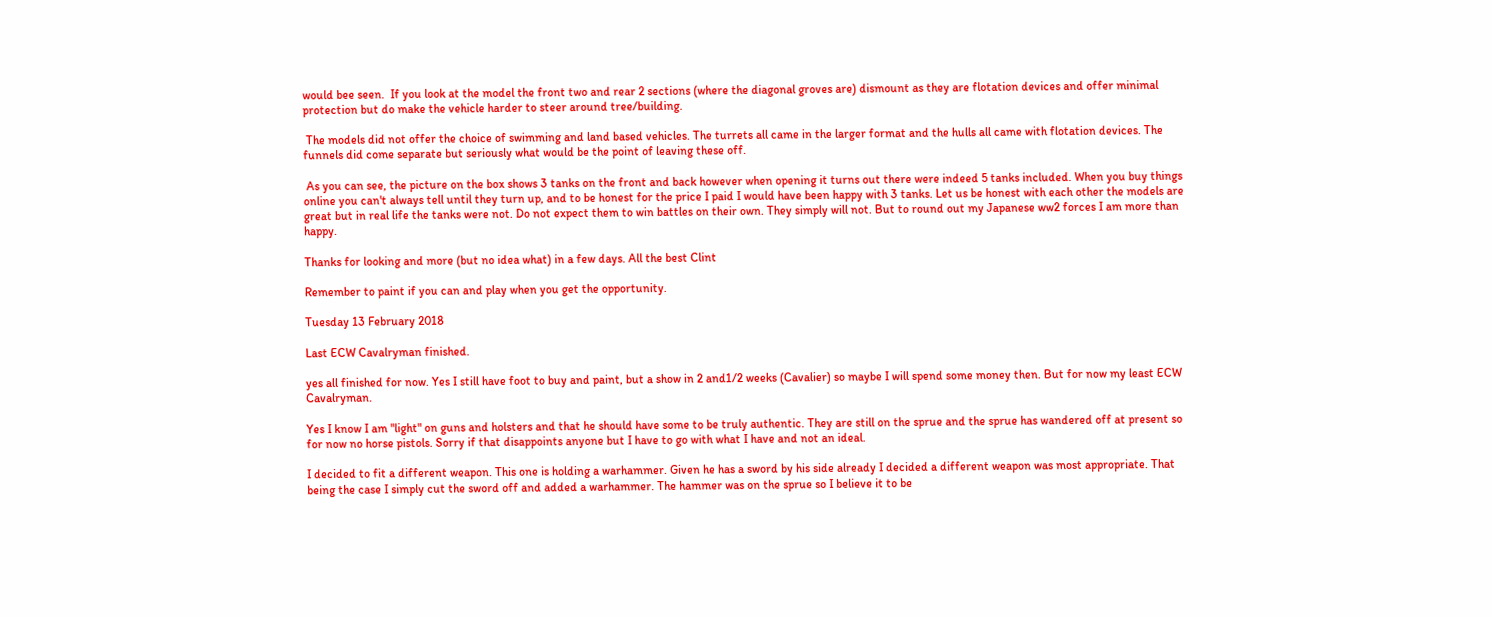would bee seen.  If you look at the model the front two and rear 2 sections (where the diagonal groves are) dismount as they are flotation devices and offer minimal protection but do make the vehicle harder to steer around tree/building.

 The models did not offer the choice of swimming and land based vehicles. The turrets all came in the larger format and the hulls all came with flotation devices. The funnels did come separate but seriously what would be the point of leaving these off.

 As you can see, the picture on the box shows 3 tanks on the front and back however when opening it turns out there were indeed 5 tanks included. When you buy things online you can't always tell until they turn up, and to be honest for the price I paid I would have been happy with 3 tanks. Let us be honest with each other the models are great but in real life the tanks were not. Do not expect them to win battles on their own. They simply will not. But to round out my Japanese ww2 forces I am more than happy.

Thanks for looking and more (but no idea what) in a few days. All the best Clint

Remember to paint if you can and play when you get the opportunity.

Tuesday 13 February 2018

Last ECW Cavalryman finished.

yes all finished for now. Yes I still have foot to buy and paint, but a show in 2 and1/2 weeks (Cavalier) so maybe I will spend some money then. But for now my least ECW Cavalryman.

Yes I know I am "light" on guns and holsters and that he should have some to be truly authentic. They are still on the sprue and the sprue has wandered off at present so for now no horse pistols. Sorry if that disappoints anyone but I have to go with what I have and not an ideal.

I decided to fit a different weapon. This one is holding a warhammer. Given he has a sword by his side already I decided a different weapon was most appropriate. That being the case I simply cut the sword off and added a warhammer. The hammer was on the sprue so I believe it to be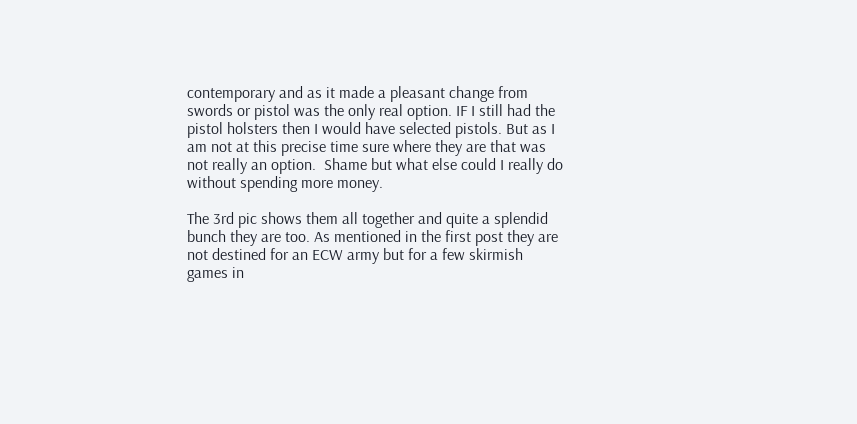contemporary and as it made a pleasant change from swords or pistol was the only real option. IF I still had the pistol holsters then I would have selected pistols. But as I am not at this precise time sure where they are that was not really an option.  Shame but what else could I really do without spending more money.

The 3rd pic shows them all together and quite a splendid bunch they are too. As mentioned in the first post they are not destined for an ECW army but for a few skirmish games in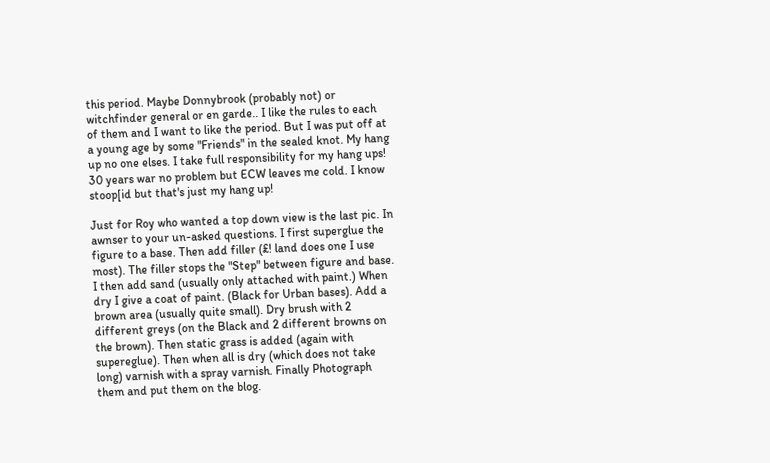this period. Maybe Donnybrook (probably not) or witchfinder general or en garde.. I like the rules to each of them and I want to like the period. But I was put off at a young age by some "Friends" in the sealed knot. My hang up no one elses. I take full responsibility for my hang ups! 30 years war no problem but ECW leaves me cold. I know stoop[id but that's just my hang up!

Just for Roy who wanted a top down view is the last pic. In awnser to your un-asked questions. I first superglue the figure to a base. Then add filler (£! land does one I use most). The filler stops the "Step" between figure and base. I then add sand (usually only attached with paint.) When dry I give a coat of paint. (Black for Urban bases). Add a brown area (usually quite small). Dry brush with 2 different greys (on the Black and 2 different browns on the brown). Then static grass is added (again with supereglue). Then when all is dry (which does not take long) varnish with a spray varnish. Finally Photograph them and put them on the blog.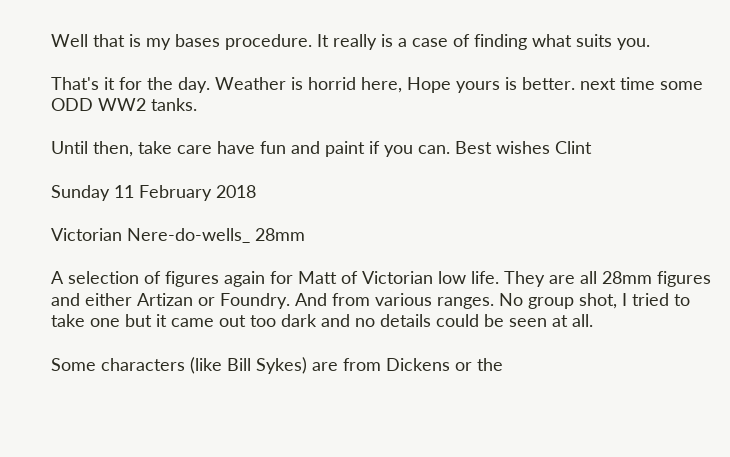Well that is my bases procedure. It really is a case of finding what suits you.

That's it for the day. Weather is horrid here, Hope yours is better. next time some ODD WW2 tanks.

Until then, take care have fun and paint if you can. Best wishes Clint

Sunday 11 February 2018

Victorian Nere-do-wells_ 28mm

A selection of figures again for Matt of Victorian low life. They are all 28mm figures and either Artizan or Foundry. And from various ranges. No group shot, I tried to take one but it came out too dark and no details could be seen at all.

Some characters (like Bill Sykes) are from Dickens or the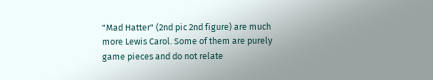"Mad Hatter" (2nd pic 2nd figure) are much more Lewis Carol. Some of them are purely game pieces and do not relate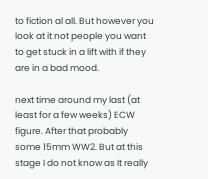to fiction al all. But however you look at it not people you want to get stuck in a lift with if they are in a bad mood.

next time around my last (at least for a few weeks) ECW figure. After that probably some 15mm WW2. But at this stage I do not know as It really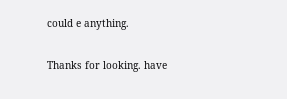could e anything.

Thanks for looking. have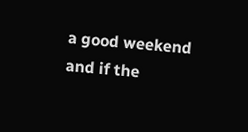a good weekend and if the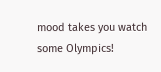mood takes you watch some Olympics!